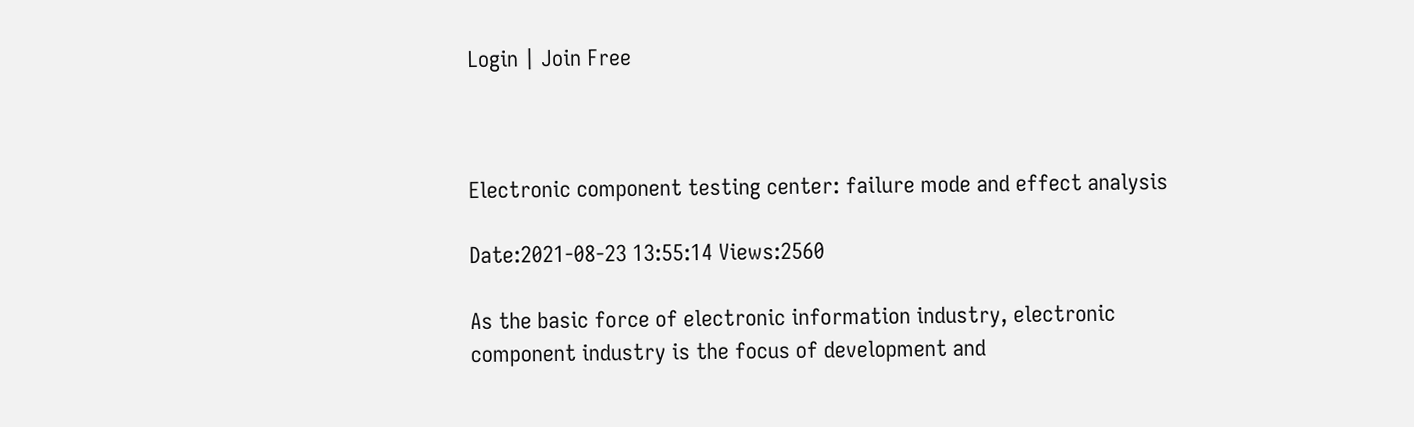Login | Join Free



Electronic component testing center: failure mode and effect analysis

Date:2021-08-23 13:55:14 Views:2560

As the basic force of electronic information industry, electronic component industry is the focus of development and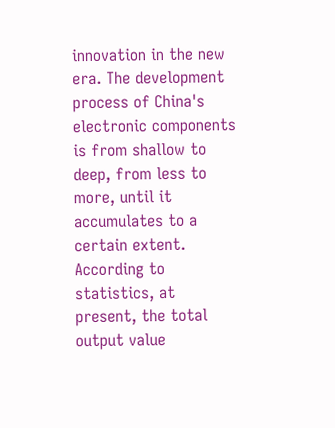innovation in the new era. The development process of China's electronic components is from shallow to deep, from less to more, until it accumulates to a certain extent. According to statistics, at present, the total output value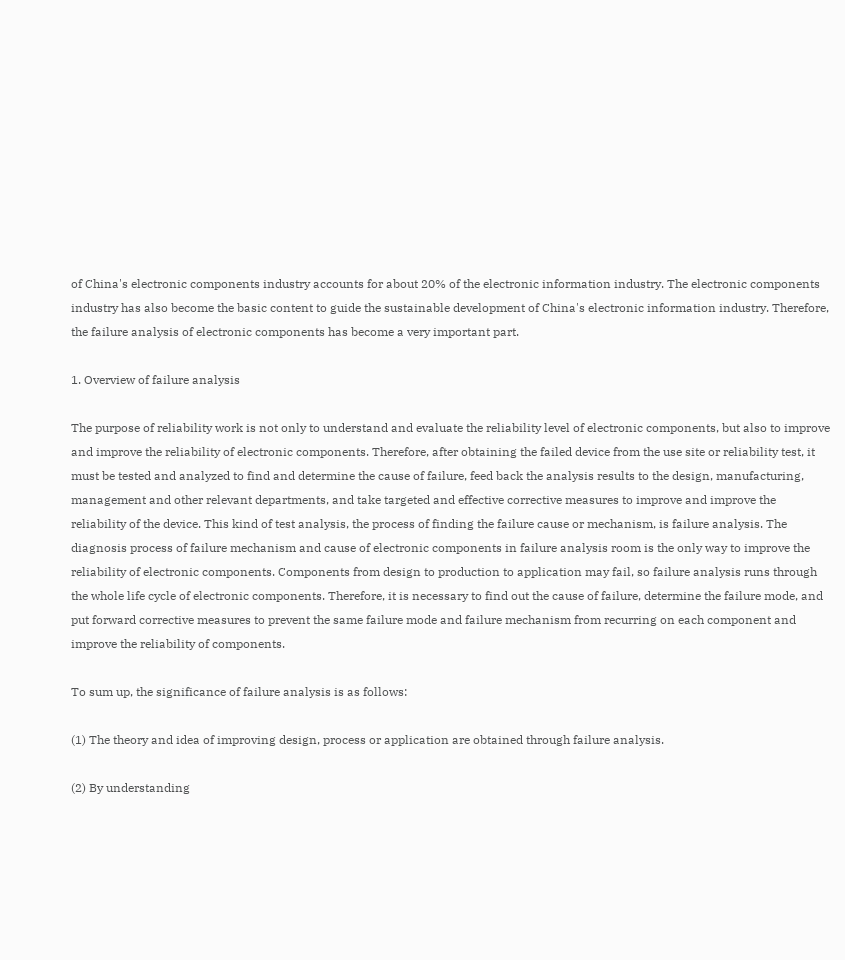of China's electronic components industry accounts for about 20% of the electronic information industry. The electronic components industry has also become the basic content to guide the sustainable development of China's electronic information industry. Therefore, the failure analysis of electronic components has become a very important part.

1. Overview of failure analysis

The purpose of reliability work is not only to understand and evaluate the reliability level of electronic components, but also to improve and improve the reliability of electronic components. Therefore, after obtaining the failed device from the use site or reliability test, it must be tested and analyzed to find and determine the cause of failure, feed back the analysis results to the design, manufacturing, management and other relevant departments, and take targeted and effective corrective measures to improve and improve the reliability of the device. This kind of test analysis, the process of finding the failure cause or mechanism, is failure analysis. The diagnosis process of failure mechanism and cause of electronic components in failure analysis room is the only way to improve the reliability of electronic components. Components from design to production to application may fail, so failure analysis runs through the whole life cycle of electronic components. Therefore, it is necessary to find out the cause of failure, determine the failure mode, and put forward corrective measures to prevent the same failure mode and failure mechanism from recurring on each component and improve the reliability of components.

To sum up, the significance of failure analysis is as follows:

(1) The theory and idea of improving design, process or application are obtained through failure analysis.

(2) By understanding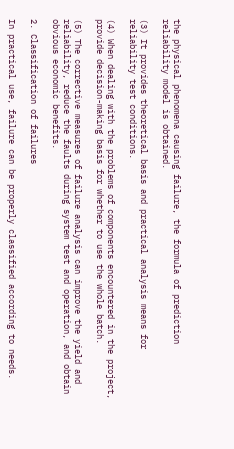the physical phenomena causing failure, the formula of prediction reliability model is obtained.

(3) It provides theoretical basis and practical analysis means for reliability test conditions.

(4) When dealing with the problems of components encountered in the project, provide decision-making basis for whether to use the whole batch.

(5) The corrective measures of failure analysis can improve the yield and reliability, reduce the faults during system test and operation, and obtain obvious economic benefits.

2. Classification of failures

In practical use, failure can be properly classified according to needs.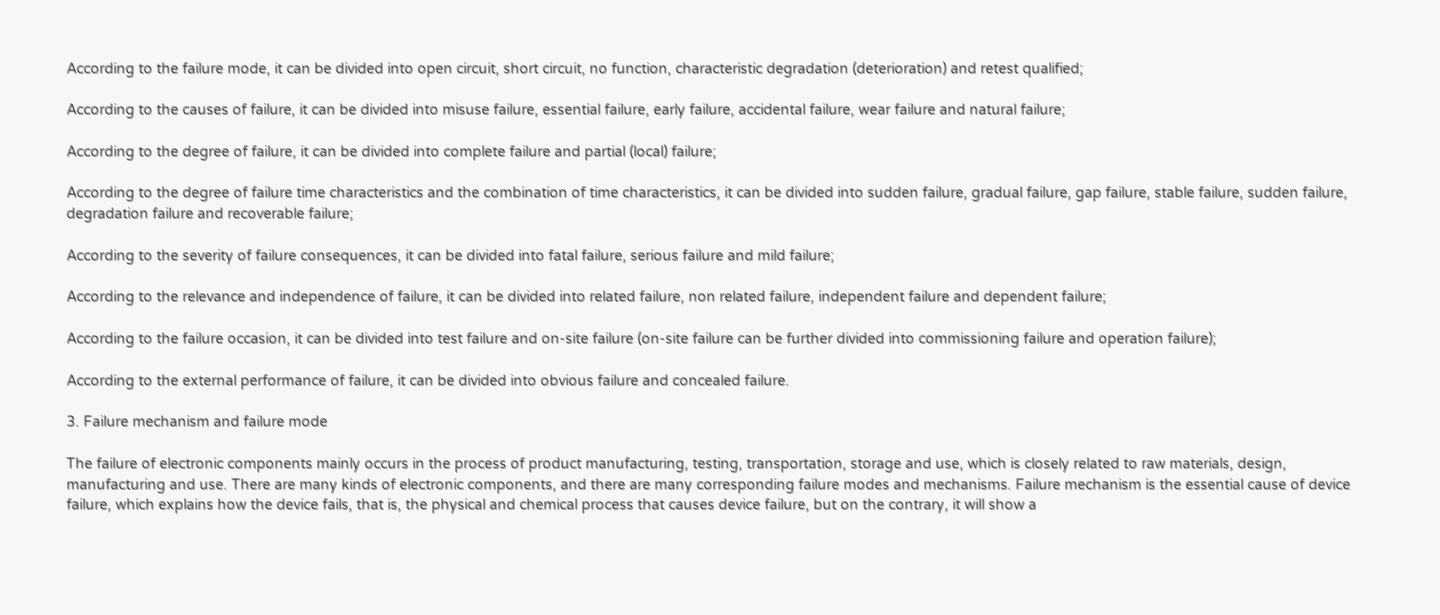According to the failure mode, it can be divided into open circuit, short circuit, no function, characteristic degradation (deterioration) and retest qualified;

According to the causes of failure, it can be divided into misuse failure, essential failure, early failure, accidental failure, wear failure and natural failure;

According to the degree of failure, it can be divided into complete failure and partial (local) failure;

According to the degree of failure time characteristics and the combination of time characteristics, it can be divided into sudden failure, gradual failure, gap failure, stable failure, sudden failure, degradation failure and recoverable failure;

According to the severity of failure consequences, it can be divided into fatal failure, serious failure and mild failure;

According to the relevance and independence of failure, it can be divided into related failure, non related failure, independent failure and dependent failure;

According to the failure occasion, it can be divided into test failure and on-site failure (on-site failure can be further divided into commissioning failure and operation failure);

According to the external performance of failure, it can be divided into obvious failure and concealed failure.

3. Failure mechanism and failure mode

The failure of electronic components mainly occurs in the process of product manufacturing, testing, transportation, storage and use, which is closely related to raw materials, design, manufacturing and use. There are many kinds of electronic components, and there are many corresponding failure modes and mechanisms. Failure mechanism is the essential cause of device failure, which explains how the device fails, that is, the physical and chemical process that causes device failure, but on the contrary, it will show a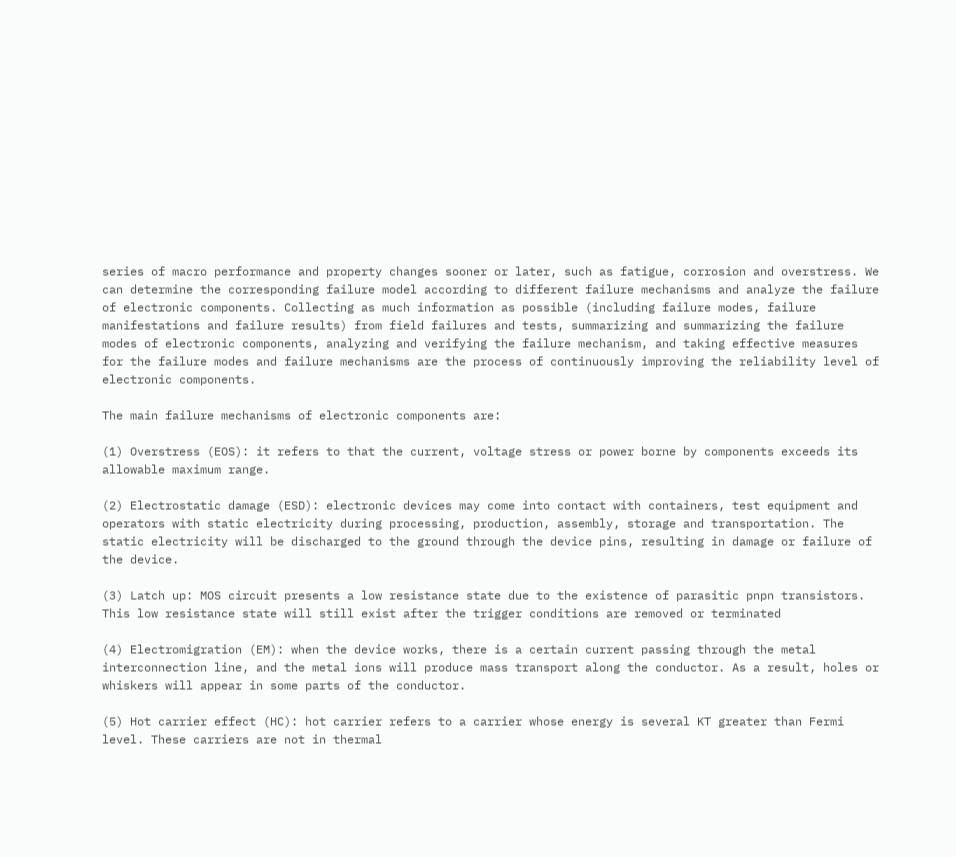series of macro performance and property changes sooner or later, such as fatigue, corrosion and overstress. We can determine the corresponding failure model according to different failure mechanisms and analyze the failure of electronic components. Collecting as much information as possible (including failure modes, failure manifestations and failure results) from field failures and tests, summarizing and summarizing the failure modes of electronic components, analyzing and verifying the failure mechanism, and taking effective measures for the failure modes and failure mechanisms are the process of continuously improving the reliability level of electronic components.

The main failure mechanisms of electronic components are:

(1) Overstress (EOS): it refers to that the current, voltage stress or power borne by components exceeds its allowable maximum range.

(2) Electrostatic damage (ESD): electronic devices may come into contact with containers, test equipment and operators with static electricity during processing, production, assembly, storage and transportation. The static electricity will be discharged to the ground through the device pins, resulting in damage or failure of the device.

(3) Latch up: MOS circuit presents a low resistance state due to the existence of parasitic pnpn transistors. This low resistance state will still exist after the trigger conditions are removed or terminated

(4) Electromigration (EM): when the device works, there is a certain current passing through the metal interconnection line, and the metal ions will produce mass transport along the conductor. As a result, holes or whiskers will appear in some parts of the conductor.

(5) Hot carrier effect (HC): hot carrier refers to a carrier whose energy is several KT greater than Fermi level. These carriers are not in thermal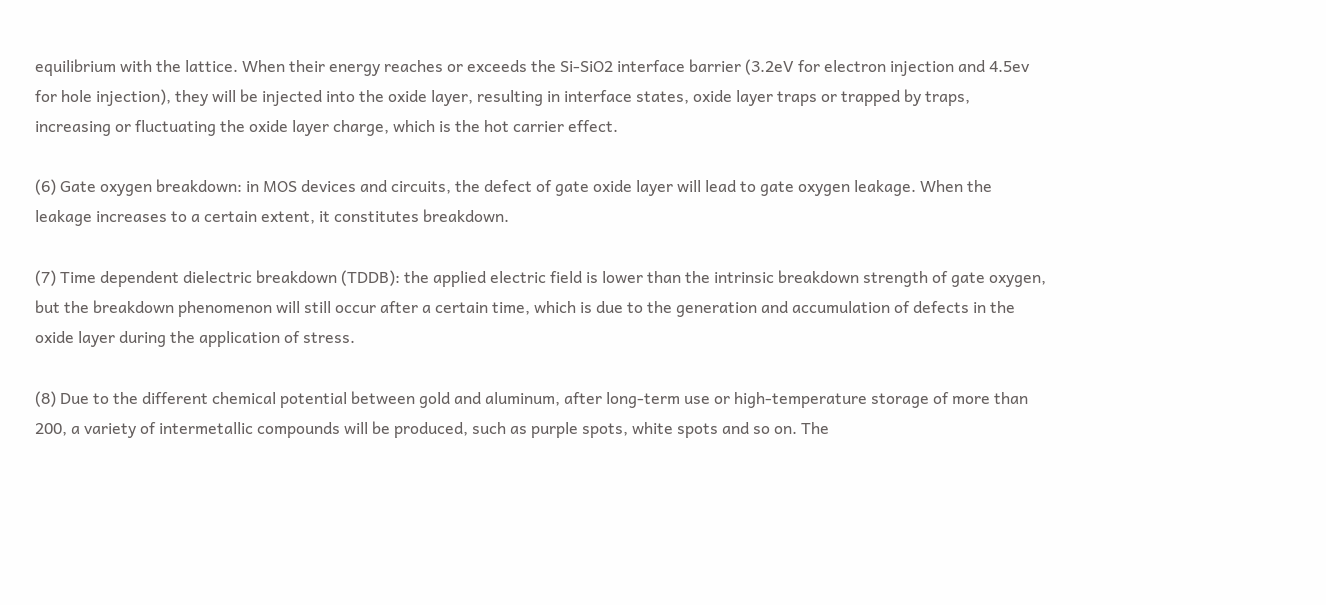equilibrium with the lattice. When their energy reaches or exceeds the Si-SiO2 interface barrier (3.2eV for electron injection and 4.5ev for hole injection), they will be injected into the oxide layer, resulting in interface states, oxide layer traps or trapped by traps, increasing or fluctuating the oxide layer charge, which is the hot carrier effect.

(6) Gate oxygen breakdown: in MOS devices and circuits, the defect of gate oxide layer will lead to gate oxygen leakage. When the leakage increases to a certain extent, it constitutes breakdown.

(7) Time dependent dielectric breakdown (TDDB): the applied electric field is lower than the intrinsic breakdown strength of gate oxygen, but the breakdown phenomenon will still occur after a certain time, which is due to the generation and accumulation of defects in the oxide layer during the application of stress.

(8) Due to the different chemical potential between gold and aluminum, after long-term use or high-temperature storage of more than 200, a variety of intermetallic compounds will be produced, such as purple spots, white spots and so on. The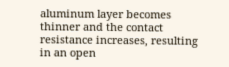aluminum layer becomes thinner and the contact resistance increases, resulting in an open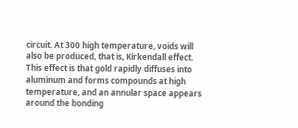circuit. At 300 high temperature, voids will also be produced, that is, Kirkendall effect. This effect is that gold rapidly diffuses into aluminum and forms compounds at high temperature, and an annular space appears around the bonding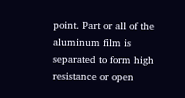point. Part or all of the aluminum film is separated to form high resistance or open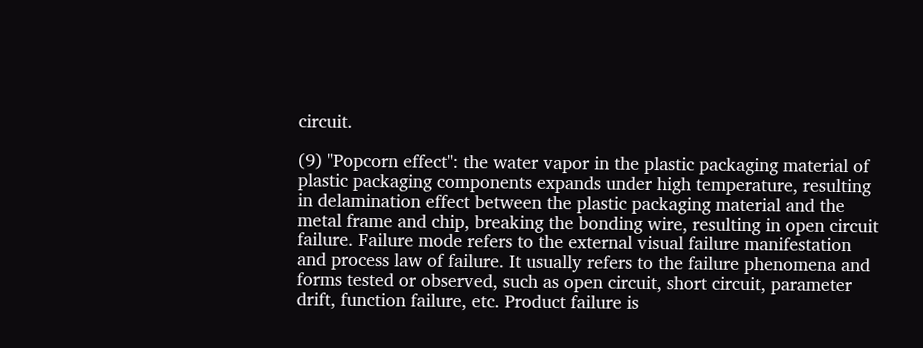circuit.

(9) "Popcorn effect": the water vapor in the plastic packaging material of plastic packaging components expands under high temperature, resulting in delamination effect between the plastic packaging material and the metal frame and chip, breaking the bonding wire, resulting in open circuit failure. Failure mode refers to the external visual failure manifestation and process law of failure. It usually refers to the failure phenomena and forms tested or observed, such as open circuit, short circuit, parameter drift, function failure, etc. Product failure is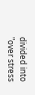divided into "over stress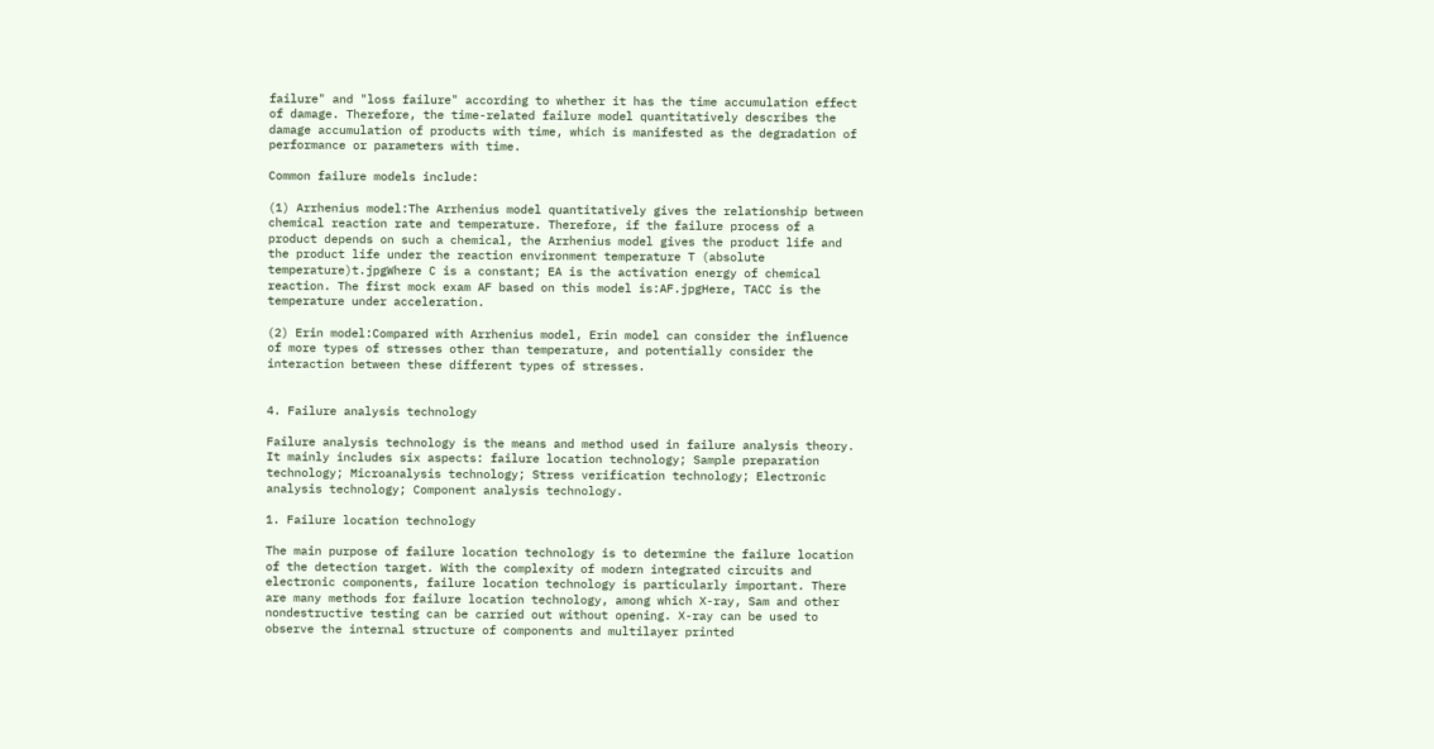failure" and "loss failure" according to whether it has the time accumulation effect of damage. Therefore, the time-related failure model quantitatively describes the damage accumulation of products with time, which is manifested as the degradation of performance or parameters with time.

Common failure models include:

(1) Arrhenius model:The Arrhenius model quantitatively gives the relationship between chemical reaction rate and temperature. Therefore, if the failure process of a product depends on such a chemical, the Arrhenius model gives the product life and the product life under the reaction environment temperature T (absolute temperature)t.jpgWhere C is a constant; EA is the activation energy of chemical reaction. The first mock exam AF based on this model is:AF.jpgHere, TACC is the temperature under acceleration.

(2) Erin model:Compared with Arrhenius model, Erin model can consider the influence of more types of stresses other than temperature, and potentially consider the interaction between these different types of stresses.


4. Failure analysis technology

Failure analysis technology is the means and method used in failure analysis theory. It mainly includes six aspects: failure location technology; Sample preparation technology; Microanalysis technology; Stress verification technology; Electronic analysis technology; Component analysis technology.

1. Failure location technology

The main purpose of failure location technology is to determine the failure location of the detection target. With the complexity of modern integrated circuits and electronic components, failure location technology is particularly important. There are many methods for failure location technology, among which X-ray, Sam and other nondestructive testing can be carried out without opening. X-ray can be used to observe the internal structure of components and multilayer printed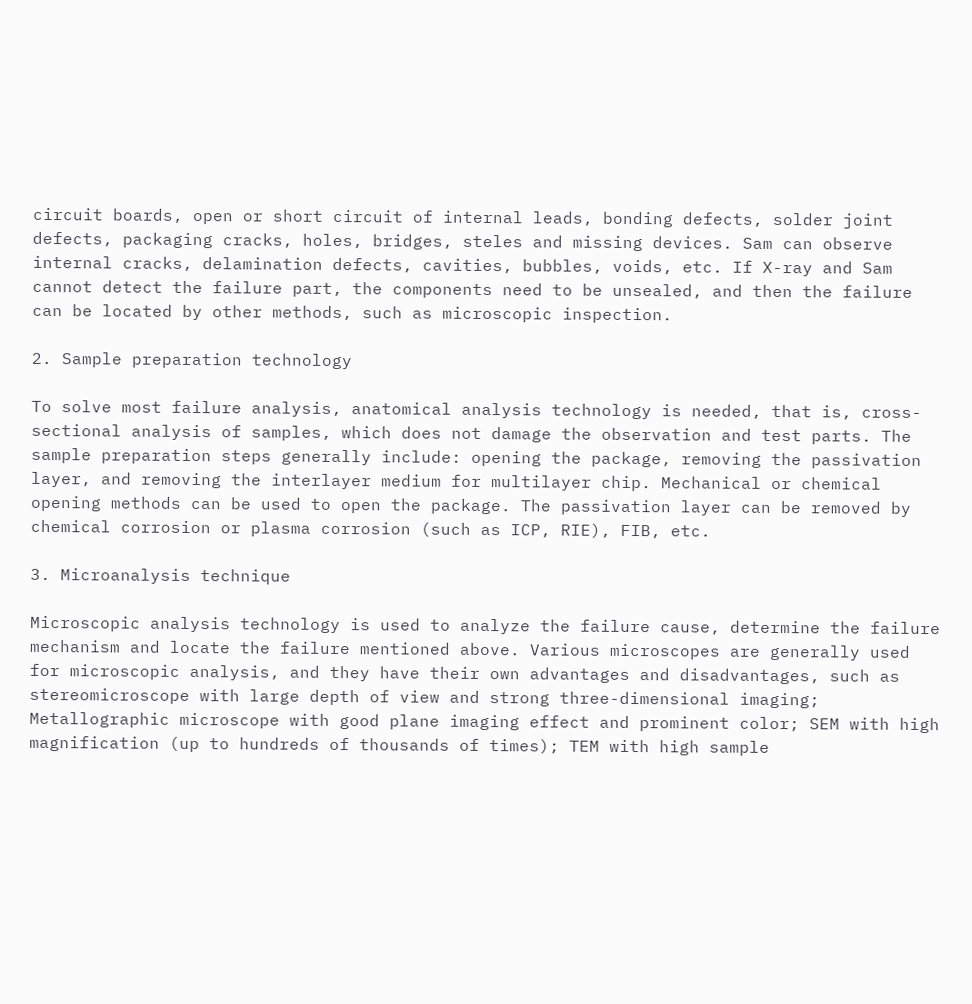circuit boards, open or short circuit of internal leads, bonding defects, solder joint defects, packaging cracks, holes, bridges, steles and missing devices. Sam can observe internal cracks, delamination defects, cavities, bubbles, voids, etc. If X-ray and Sam cannot detect the failure part, the components need to be unsealed, and then the failure can be located by other methods, such as microscopic inspection.

2. Sample preparation technology

To solve most failure analysis, anatomical analysis technology is needed, that is, cross-sectional analysis of samples, which does not damage the observation and test parts. The sample preparation steps generally include: opening the package, removing the passivation layer, and removing the interlayer medium for multilayer chip. Mechanical or chemical opening methods can be used to open the package. The passivation layer can be removed by chemical corrosion or plasma corrosion (such as ICP, RIE), FIB, etc.

3. Microanalysis technique

Microscopic analysis technology is used to analyze the failure cause, determine the failure mechanism and locate the failure mentioned above. Various microscopes are generally used for microscopic analysis, and they have their own advantages and disadvantages, such as stereomicroscope with large depth of view and strong three-dimensional imaging; Metallographic microscope with good plane imaging effect and prominent color; SEM with high magnification (up to hundreds of thousands of times); TEM with high sample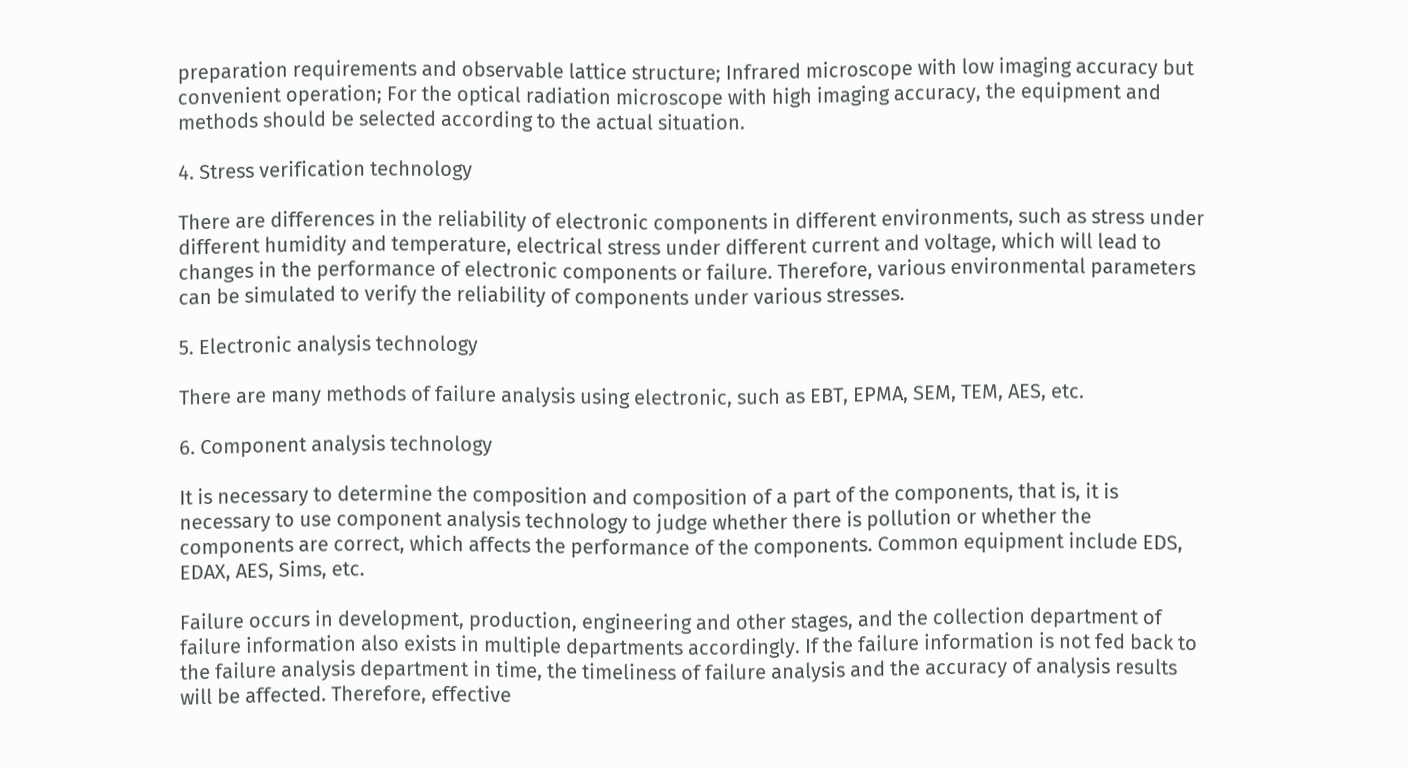preparation requirements and observable lattice structure; Infrared microscope with low imaging accuracy but convenient operation; For the optical radiation microscope with high imaging accuracy, the equipment and methods should be selected according to the actual situation.

4. Stress verification technology

There are differences in the reliability of electronic components in different environments, such as stress under different humidity and temperature, electrical stress under different current and voltage, which will lead to changes in the performance of electronic components or failure. Therefore, various environmental parameters can be simulated to verify the reliability of components under various stresses.

5. Electronic analysis technology

There are many methods of failure analysis using electronic, such as EBT, EPMA, SEM, TEM, AES, etc.

6. Component analysis technology

It is necessary to determine the composition and composition of a part of the components, that is, it is necessary to use component analysis technology to judge whether there is pollution or whether the components are correct, which affects the performance of the components. Common equipment include EDS, EDAX, AES, Sims, etc.

Failure occurs in development, production, engineering and other stages, and the collection department of failure information also exists in multiple departments accordingly. If the failure information is not fed back to the failure analysis department in time, the timeliness of failure analysis and the accuracy of analysis results will be affected. Therefore, effective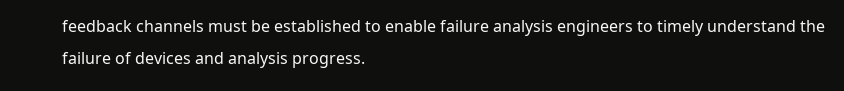feedback channels must be established to enable failure analysis engineers to timely understand the failure of devices and analysis progress.